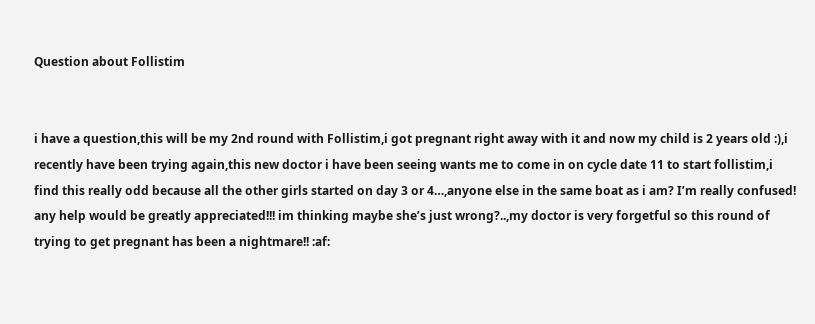Question about Follistim


i have a question,this will be my 2nd round with Follistim,i got pregnant right away with it and now my child is 2 years old :),i recently have been trying again,this new doctor i have been seeing wants me to come in on cycle date 11 to start follistim,i find this really odd because all the other girls started on day 3 or 4…,anyone else in the same boat as i am? I’m really confused! any help would be greatly appreciated!!! im thinking maybe she’s just wrong?..,my doctor is very forgetful so this round of trying to get pregnant has been a nightmare!! :af: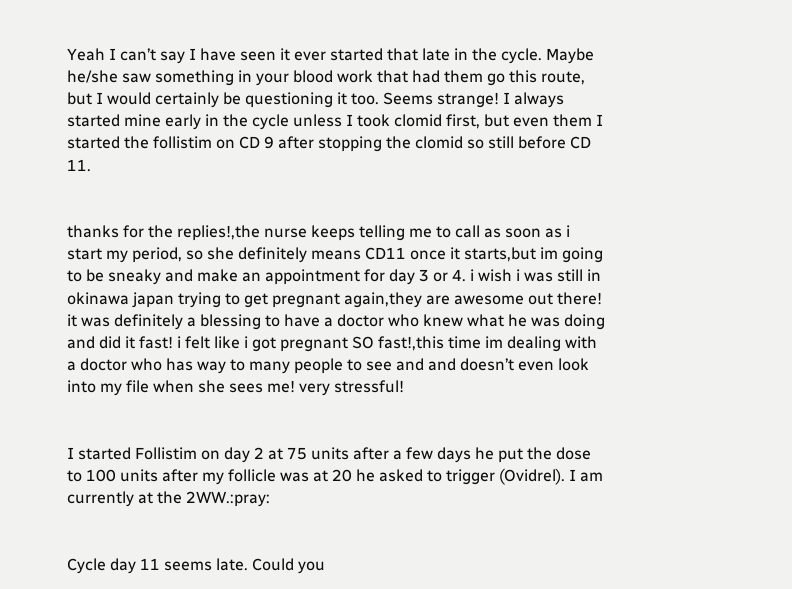Yeah I can’t say I have seen it ever started that late in the cycle. Maybe he/she saw something in your blood work that had them go this route, but I would certainly be questioning it too. Seems strange! I always started mine early in the cycle unless I took clomid first, but even them I started the follistim on CD 9 after stopping the clomid so still before CD 11.


thanks for the replies!,the nurse keeps telling me to call as soon as i start my period, so she definitely means CD11 once it starts,but im going to be sneaky and make an appointment for day 3 or 4. i wish i was still in okinawa japan trying to get pregnant again,they are awesome out there! it was definitely a blessing to have a doctor who knew what he was doing and did it fast! i felt like i got pregnant SO fast!,this time im dealing with a doctor who has way to many people to see and and doesn’t even look into my file when she sees me! very stressful!


I started Follistim on day 2 at 75 units after a few days he put the dose to 100 units after my follicle was at 20 he asked to trigger (Ovidrel). I am currently at the 2WW.:pray:


Cycle day 11 seems late. Could you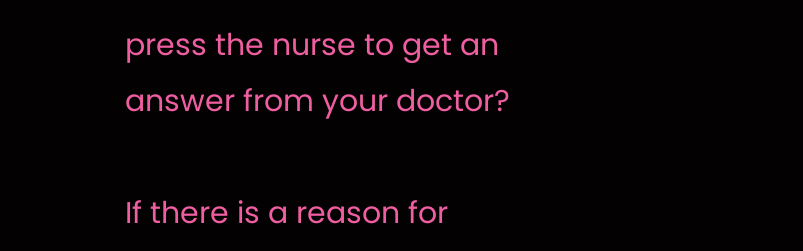press the nurse to get an answer from your doctor?

If there is a reason for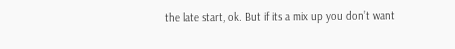the late start, ok. But if its a mix up you don’t want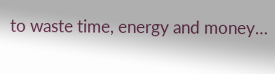to waste time, energy and money…